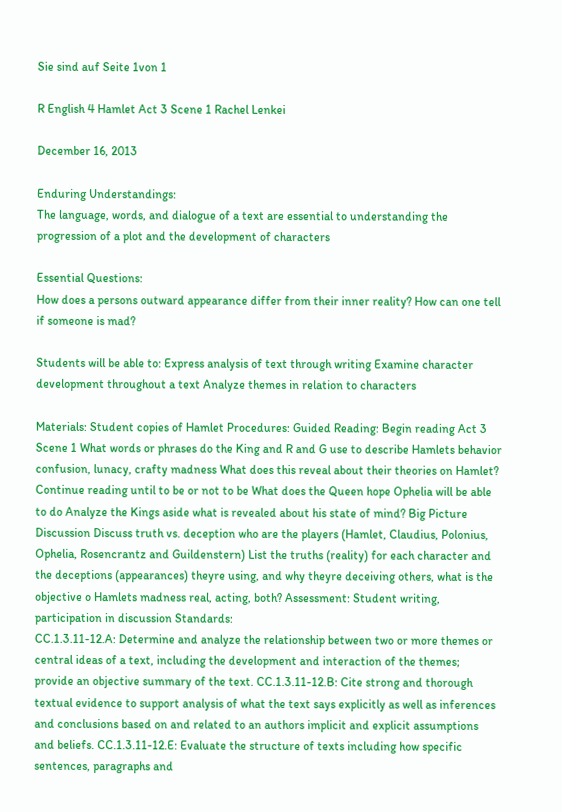Sie sind auf Seite 1von 1

R English 4 Hamlet Act 3 Scene 1 Rachel Lenkei

December 16, 2013

Enduring Understandings:
The language, words, and dialogue of a text are essential to understanding the progression of a plot and the development of characters

Essential Questions:
How does a persons outward appearance differ from their inner reality? How can one tell if someone is mad?

Students will be able to: Express analysis of text through writing Examine character development throughout a text Analyze themes in relation to characters

Materials: Student copies of Hamlet Procedures: Guided Reading: Begin reading Act 3 Scene 1 What words or phrases do the King and R and G use to describe Hamlets behavior confusion, lunacy, crafty madness What does this reveal about their theories on Hamlet? Continue reading until to be or not to be What does the Queen hope Ophelia will be able to do Analyze the Kings aside what is revealed about his state of mind? Big Picture Discussion Discuss truth vs. deception who are the players (Hamlet, Claudius, Polonius, Ophelia, Rosencrantz and Guildenstern) List the truths (reality) for each character and the deceptions (appearances) theyre using, and why theyre deceiving others, what is the objective o Hamlets madness real, acting, both? Assessment: Student writing, participation in discussion Standards:
CC.1.3.11-12.A: Determine and analyze the relationship between two or more themes or central ideas of a text, including the development and interaction of the themes; provide an objective summary of the text. CC.1.3.11-12.B: Cite strong and thorough textual evidence to support analysis of what the text says explicitly as well as inferences and conclusions based on and related to an authors implicit and explicit assumptions and beliefs. CC.1.3.11-12.E: Evaluate the structure of texts including how specific sentences, paragraphs and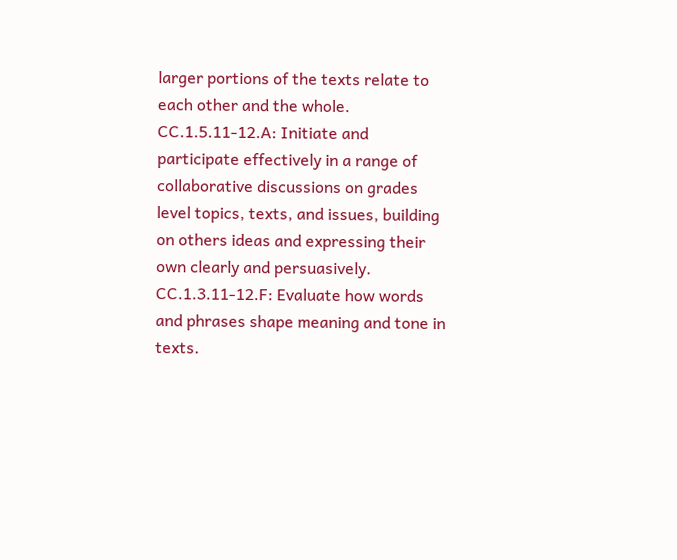larger portions of the texts relate to each other and the whole. CC.1.5.11-12.A: Initiate and participate effectively in a range of collaborative discussions on grades level topics, texts, and issues, building on others ideas and expressing their own clearly and persuasively. CC.1.3.11-12.F: Evaluate how words and phrases shape meaning and tone in texts.